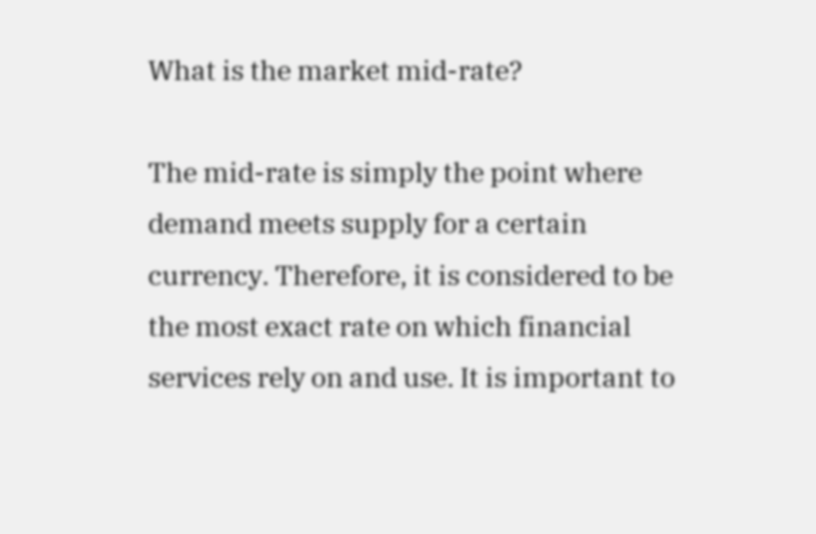What is the market mid-rate?

The mid-rate is simply the point where demand meets supply for a certain currency. Therefore, it is considered to be the most exact rate on which financial services rely on and use. It is important to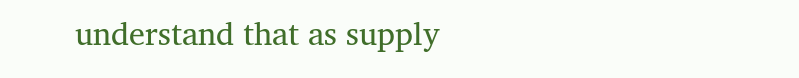understand that as supply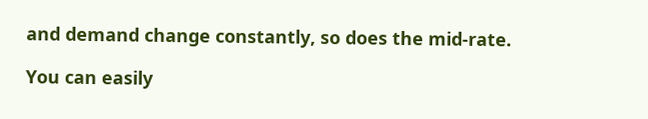and demand change constantly, so does the mid-rate.

You can easily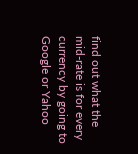find out what the mid-rate is for every currency by going to Google or Yahoo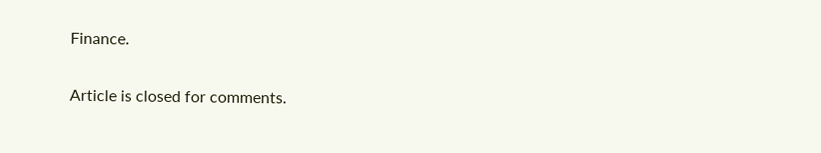Finance.


Article is closed for comments.